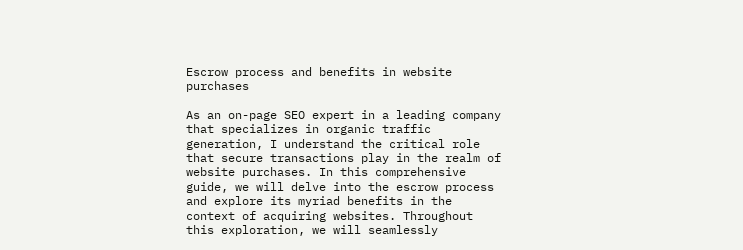Escrow process and benefits in website purchases

As an on-page SEO expert in a leading company that specializes in organic traffic generation, I understand the critical role that secure transactions play in the realm of website purchases. In this comprehensive guide, we will delve into the escrow process and explore its myriad benefits in the context of acquiring websites. Throughout this exploration, we will seamlessly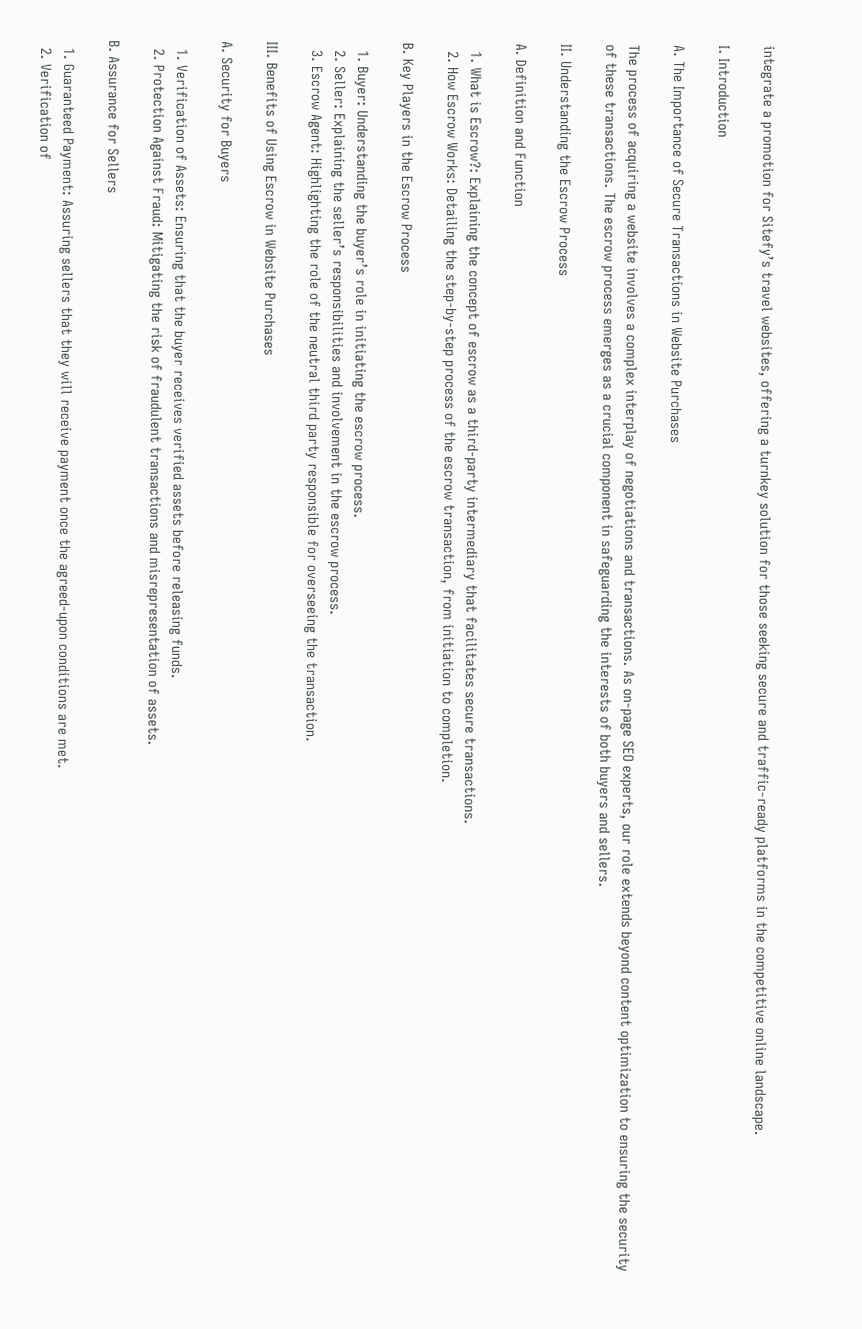integrate a promotion for Sitefy’s travel websites, offering a turnkey solution for those seeking secure and traffic-ready platforms in the competitive online landscape.

I. Introduction

A. The Importance of Secure Transactions in Website Purchases

The process of acquiring a website involves a complex interplay of negotiations and transactions. As on-page SEO experts, our role extends beyond content optimization to ensuring the security of these transactions. The escrow process emerges as a crucial component in safeguarding the interests of both buyers and sellers.

II. Understanding the Escrow Process

A. Definition and Function

  1. What is Escrow?: Explaining the concept of escrow as a third-party intermediary that facilitates secure transactions.
  2. How Escrow Works: Detailing the step-by-step process of the escrow transaction, from initiation to completion.

B. Key Players in the Escrow Process

  1. Buyer: Understanding the buyer’s role in initiating the escrow process.
  2. Seller: Explaining the seller’s responsibilities and involvement in the escrow process.
  3. Escrow Agent: Highlighting the role of the neutral third party responsible for overseeing the transaction.

III. Benefits of Using Escrow in Website Purchases

A. Security for Buyers

  1. Verification of Assets: Ensuring that the buyer receives verified assets before releasing funds.
  2. Protection Against Fraud: Mitigating the risk of fraudulent transactions and misrepresentation of assets.

B. Assurance for Sellers

  1. Guaranteed Payment: Assuring sellers that they will receive payment once the agreed-upon conditions are met.
  2. Verification of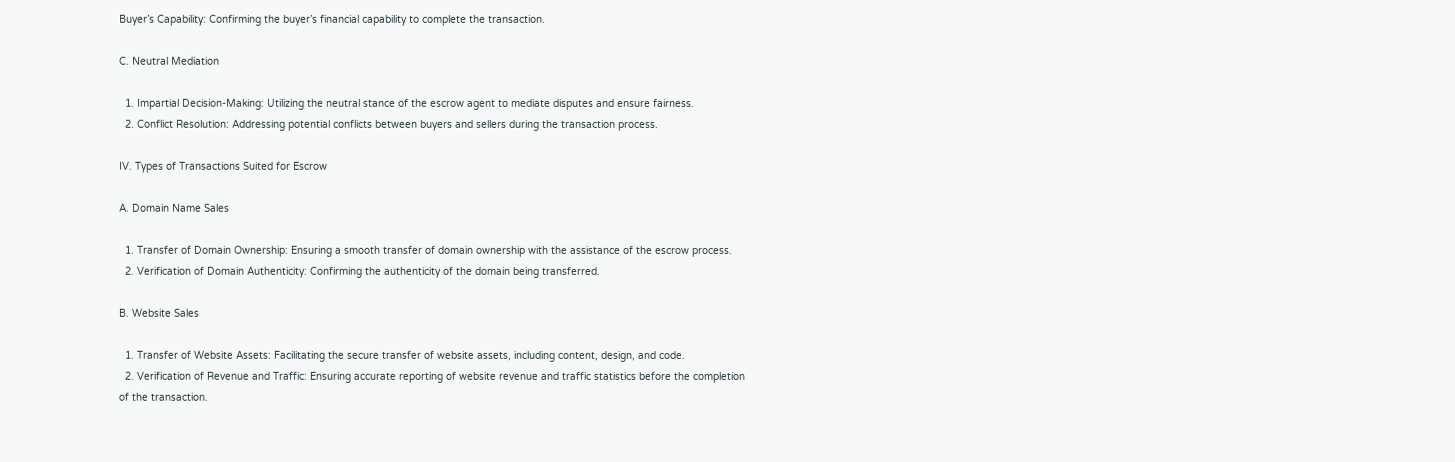Buyer’s Capability: Confirming the buyer’s financial capability to complete the transaction.

C. Neutral Mediation

  1. Impartial Decision-Making: Utilizing the neutral stance of the escrow agent to mediate disputes and ensure fairness.
  2. Conflict Resolution: Addressing potential conflicts between buyers and sellers during the transaction process.

IV. Types of Transactions Suited for Escrow

A. Domain Name Sales

  1. Transfer of Domain Ownership: Ensuring a smooth transfer of domain ownership with the assistance of the escrow process.
  2. Verification of Domain Authenticity: Confirming the authenticity of the domain being transferred.

B. Website Sales

  1. Transfer of Website Assets: Facilitating the secure transfer of website assets, including content, design, and code.
  2. Verification of Revenue and Traffic: Ensuring accurate reporting of website revenue and traffic statistics before the completion of the transaction.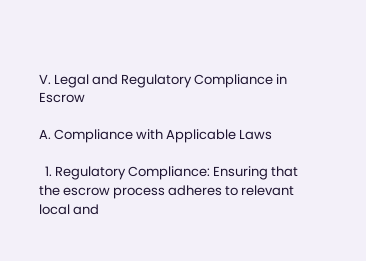V. Legal and Regulatory Compliance in Escrow

A. Compliance with Applicable Laws

  1. Regulatory Compliance: Ensuring that the escrow process adheres to relevant local and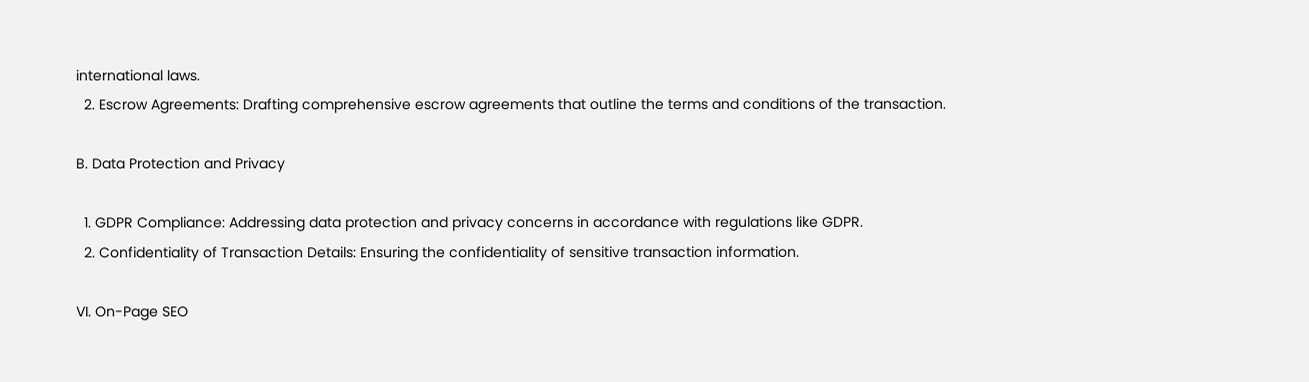international laws.
  2. Escrow Agreements: Drafting comprehensive escrow agreements that outline the terms and conditions of the transaction.

B. Data Protection and Privacy

  1. GDPR Compliance: Addressing data protection and privacy concerns in accordance with regulations like GDPR.
  2. Confidentiality of Transaction Details: Ensuring the confidentiality of sensitive transaction information.

VI. On-Page SEO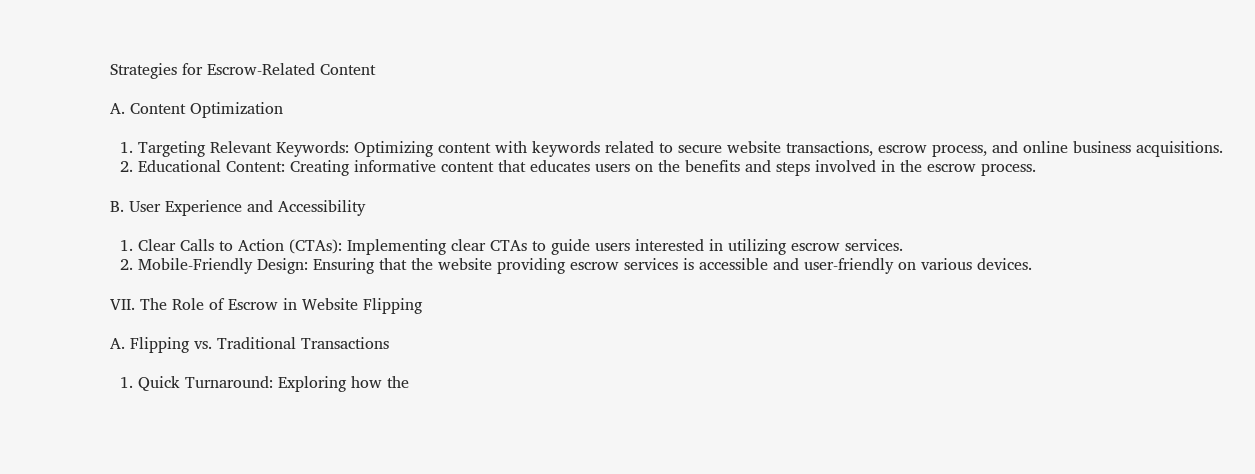Strategies for Escrow-Related Content

A. Content Optimization

  1. Targeting Relevant Keywords: Optimizing content with keywords related to secure website transactions, escrow process, and online business acquisitions.
  2. Educational Content: Creating informative content that educates users on the benefits and steps involved in the escrow process.

B. User Experience and Accessibility

  1. Clear Calls to Action (CTAs): Implementing clear CTAs to guide users interested in utilizing escrow services.
  2. Mobile-Friendly Design: Ensuring that the website providing escrow services is accessible and user-friendly on various devices.

VII. The Role of Escrow in Website Flipping

A. Flipping vs. Traditional Transactions

  1. Quick Turnaround: Exploring how the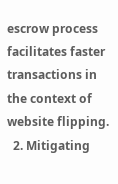escrow process facilitates faster transactions in the context of website flipping.
  2. Mitigating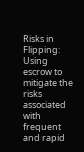Risks in Flipping: Using escrow to mitigate the risks associated with frequent and rapid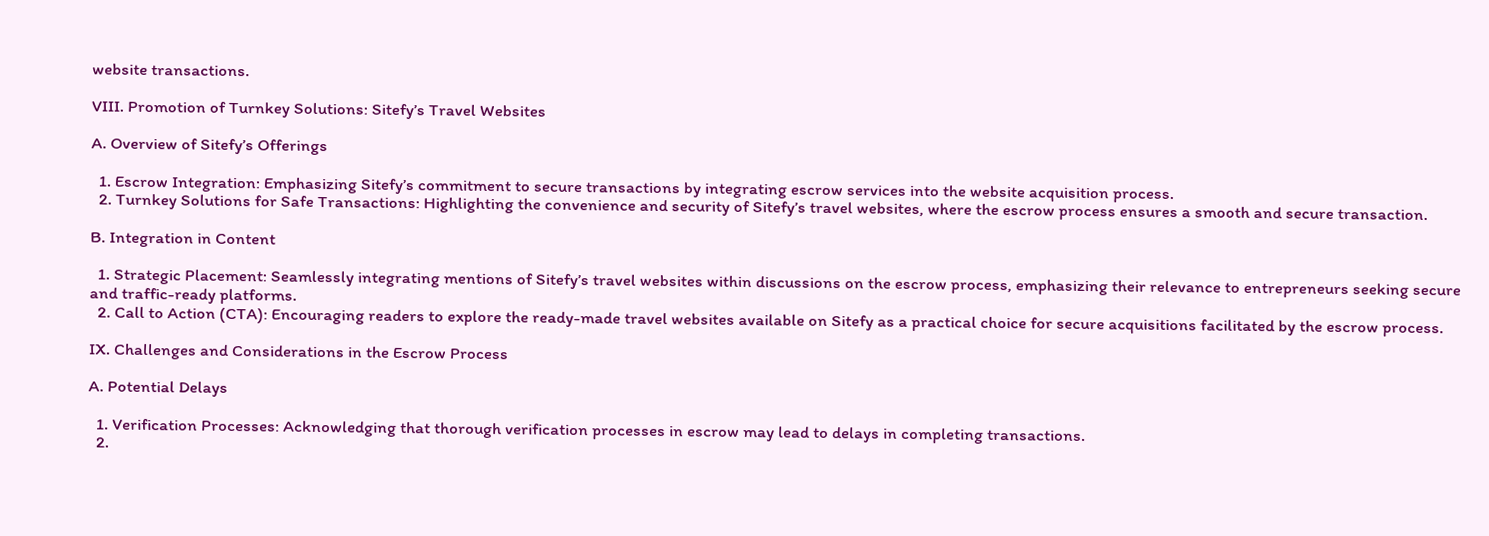website transactions.

VIII. Promotion of Turnkey Solutions: Sitefy’s Travel Websites

A. Overview of Sitefy’s Offerings

  1. Escrow Integration: Emphasizing Sitefy’s commitment to secure transactions by integrating escrow services into the website acquisition process.
  2. Turnkey Solutions for Safe Transactions: Highlighting the convenience and security of Sitefy’s travel websites, where the escrow process ensures a smooth and secure transaction.

B. Integration in Content

  1. Strategic Placement: Seamlessly integrating mentions of Sitefy’s travel websites within discussions on the escrow process, emphasizing their relevance to entrepreneurs seeking secure and traffic-ready platforms.
  2. Call to Action (CTA): Encouraging readers to explore the ready-made travel websites available on Sitefy as a practical choice for secure acquisitions facilitated by the escrow process.

IX. Challenges and Considerations in the Escrow Process

A. Potential Delays

  1. Verification Processes: Acknowledging that thorough verification processes in escrow may lead to delays in completing transactions.
  2.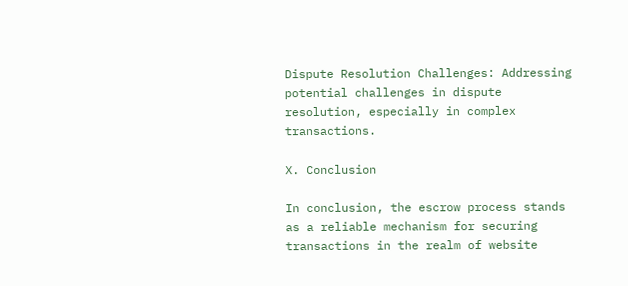Dispute Resolution Challenges: Addressing potential challenges in dispute resolution, especially in complex transactions.

X. Conclusion

In conclusion, the escrow process stands as a reliable mechanism for securing transactions in the realm of website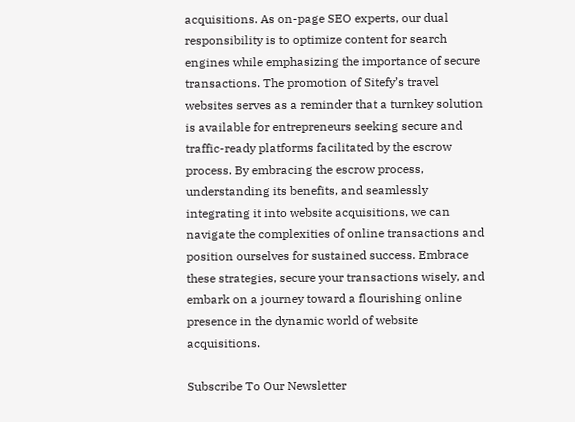acquisitions. As on-page SEO experts, our dual responsibility is to optimize content for search engines while emphasizing the importance of secure transactions. The promotion of Sitefy’s travel websites serves as a reminder that a turnkey solution is available for entrepreneurs seeking secure and traffic-ready platforms facilitated by the escrow process. By embracing the escrow process, understanding its benefits, and seamlessly integrating it into website acquisitions, we can navigate the complexities of online transactions and position ourselves for sustained success. Embrace these strategies, secure your transactions wisely, and embark on a journey toward a flourishing online presence in the dynamic world of website acquisitions.

Subscribe To Our Newsletter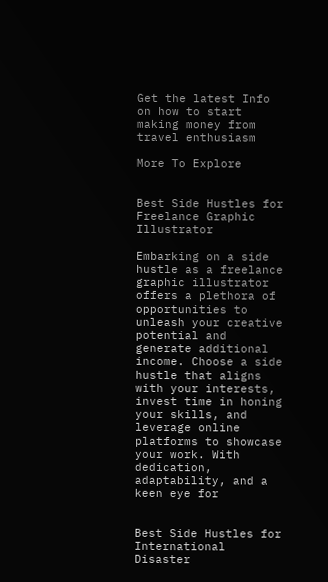Get the latest Info on how to start making money from travel enthusiasm

More To Explore


Best Side Hustles for Freelance Graphic Illustrator

Embarking on a side hustle as a freelance graphic illustrator offers a plethora of opportunities to unleash your creative potential and generate additional income. Choose a side hustle that aligns with your interests, invest time in honing your skills, and leverage online platforms to showcase your work. With dedication, adaptability, and a keen eye for


Best Side Hustles for International Disaster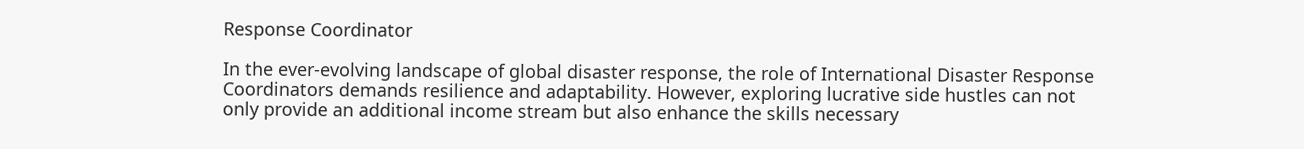Response Coordinator

In the ever-evolving landscape of global disaster response, the role of International Disaster Response Coordinators demands resilience and adaptability. However, exploring lucrative side hustles can not only provide an additional income stream but also enhance the skills necessary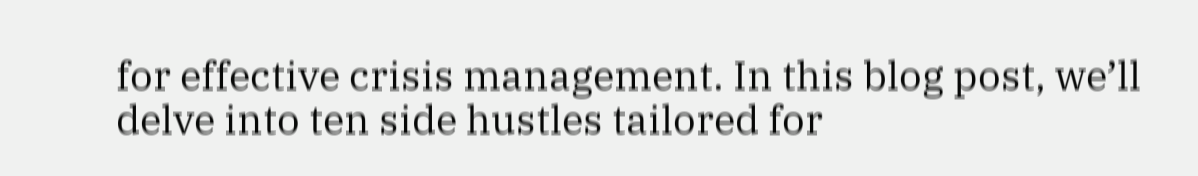for effective crisis management. In this blog post, we’ll delve into ten side hustles tailored for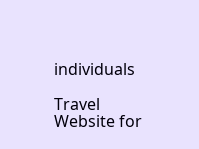individuals

Travel Website for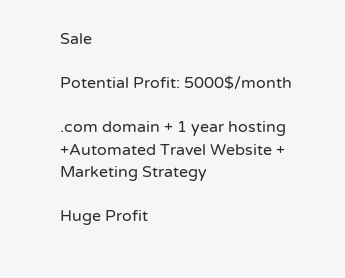Sale

Potential Profit: 5000$/month

.com domain + 1 year hosting +Automated Travel Website + Marketing Strategy

Huge Profit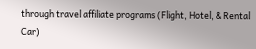through travel affiliate programs (Flight, Hotel, & Rental Car)